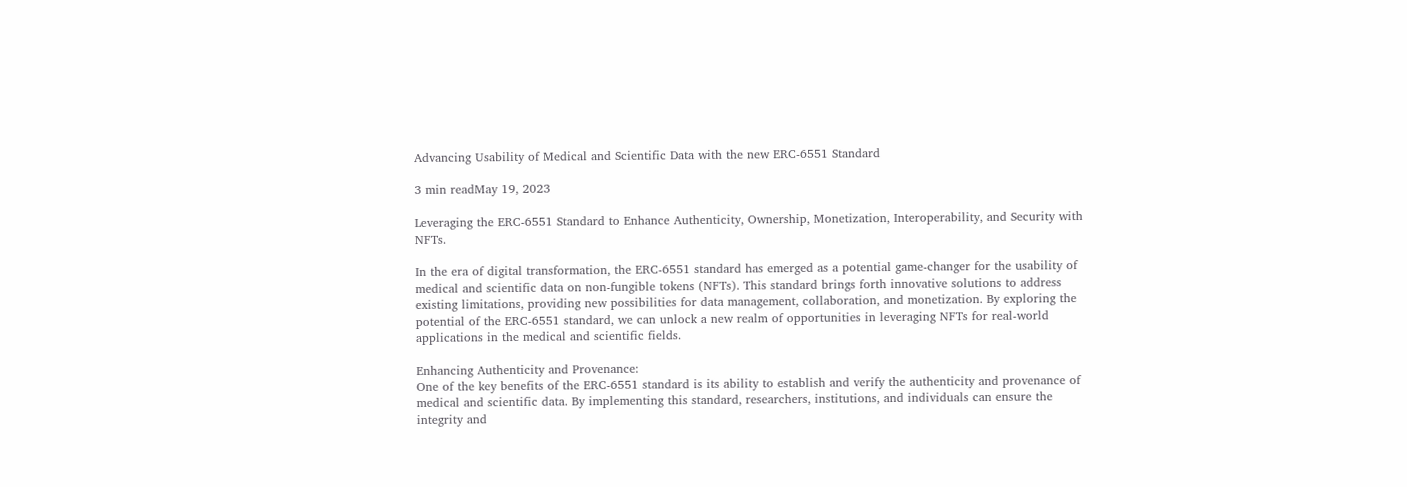Advancing Usability of Medical and Scientific Data with the new ERC-6551 Standard

3 min readMay 19, 2023

Leveraging the ERC-6551 Standard to Enhance Authenticity, Ownership, Monetization, Interoperability, and Security with NFTs.

In the era of digital transformation, the ERC-6551 standard has emerged as a potential game-changer for the usability of medical and scientific data on non-fungible tokens (NFTs). This standard brings forth innovative solutions to address existing limitations, providing new possibilities for data management, collaboration, and monetization. By exploring the potential of the ERC-6551 standard, we can unlock a new realm of opportunities in leveraging NFTs for real-world applications in the medical and scientific fields.

Enhancing Authenticity and Provenance:
One of the key benefits of the ERC-6551 standard is its ability to establish and verify the authenticity and provenance of medical and scientific data. By implementing this standard, researchers, institutions, and individuals can ensure the integrity and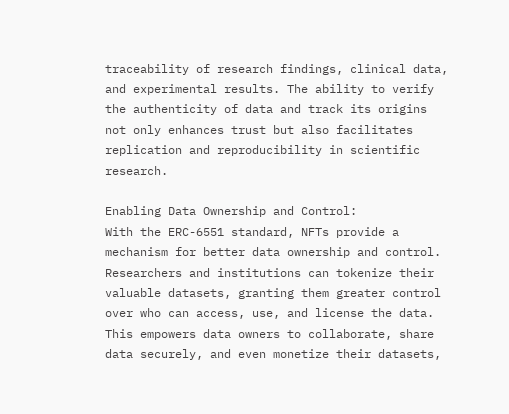traceability of research findings, clinical data, and experimental results. The ability to verify the authenticity of data and track its origins not only enhances trust but also facilitates replication and reproducibility in scientific research.

Enabling Data Ownership and Control:
With the ERC-6551 standard, NFTs provide a mechanism for better data ownership and control. Researchers and institutions can tokenize their valuable datasets, granting them greater control over who can access, use, and license the data. This empowers data owners to collaborate, share data securely, and even monetize their datasets,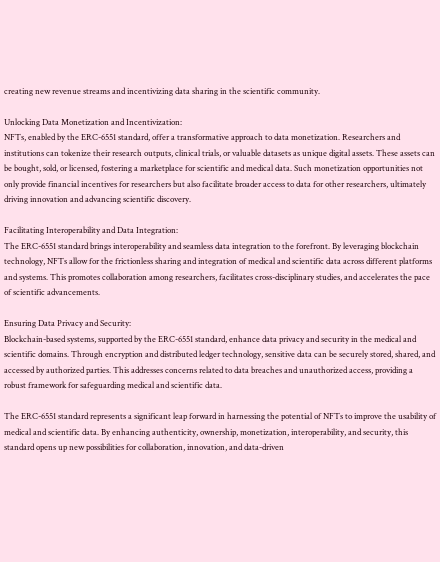creating new revenue streams and incentivizing data sharing in the scientific community.

Unlocking Data Monetization and Incentivization:
NFTs, enabled by the ERC-6551 standard, offer a transformative approach to data monetization. Researchers and institutions can tokenize their research outputs, clinical trials, or valuable datasets as unique digital assets. These assets can be bought, sold, or licensed, fostering a marketplace for scientific and medical data. Such monetization opportunities not only provide financial incentives for researchers but also facilitate broader access to data for other researchers, ultimately driving innovation and advancing scientific discovery.

Facilitating Interoperability and Data Integration:
The ERC-6551 standard brings interoperability and seamless data integration to the forefront. By leveraging blockchain technology, NFTs allow for the frictionless sharing and integration of medical and scientific data across different platforms and systems. This promotes collaboration among researchers, facilitates cross-disciplinary studies, and accelerates the pace of scientific advancements.

Ensuring Data Privacy and Security:
Blockchain-based systems, supported by the ERC-6551 standard, enhance data privacy and security in the medical and scientific domains. Through encryption and distributed ledger technology, sensitive data can be securely stored, shared, and accessed by authorized parties. This addresses concerns related to data breaches and unauthorized access, providing a robust framework for safeguarding medical and scientific data.

The ERC-6551 standard represents a significant leap forward in harnessing the potential of NFTs to improve the usability of medical and scientific data. By enhancing authenticity, ownership, monetization, interoperability, and security, this standard opens up new possibilities for collaboration, innovation, and data-driven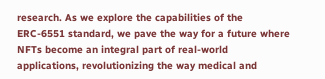research. As we explore the capabilities of the ERC-6551 standard, we pave the way for a future where NFTs become an integral part of real-world applications, revolutionizing the way medical and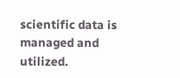scientific data is managed and utilized.